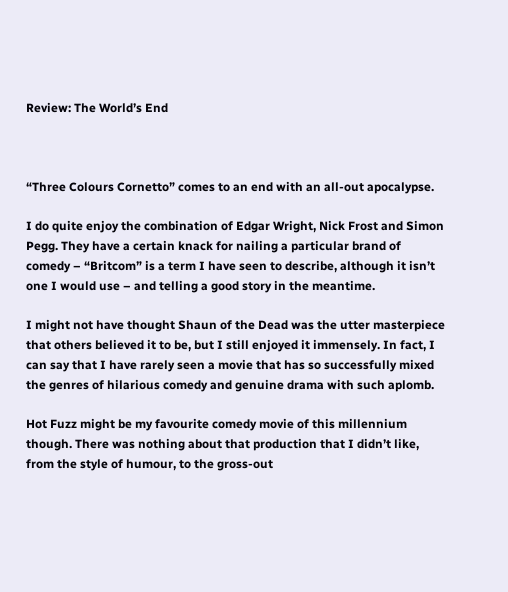Review: The World’s End



“Three Colours Cornetto” comes to an end with an all-out apocalypse.

I do quite enjoy the combination of Edgar Wright, Nick Frost and Simon Pegg. They have a certain knack for nailing a particular brand of comedy – “Britcom” is a term I have seen to describe, although it isn’t one I would use – and telling a good story in the meantime.

I might not have thought Shaun of the Dead was the utter masterpiece that others believed it to be, but I still enjoyed it immensely. In fact, I can say that I have rarely seen a movie that has so successfully mixed the genres of hilarious comedy and genuine drama with such aplomb.

Hot Fuzz might be my favourite comedy movie of this millennium though. There was nothing about that production that I didn’t like, from the style of humour, to the gross-out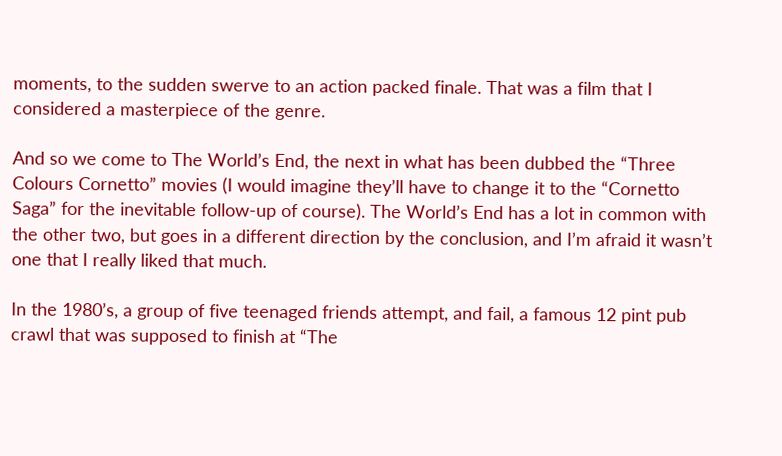moments, to the sudden swerve to an action packed finale. That was a film that I considered a masterpiece of the genre.

And so we come to The World’s End, the next in what has been dubbed the “Three Colours Cornetto” movies (I would imagine they’ll have to change it to the “Cornetto Saga” for the inevitable follow-up of course). The World’s End has a lot in common with the other two, but goes in a different direction by the conclusion, and I’m afraid it wasn’t one that I really liked that much.

In the 1980’s, a group of five teenaged friends attempt, and fail, a famous 12 pint pub crawl that was supposed to finish at “The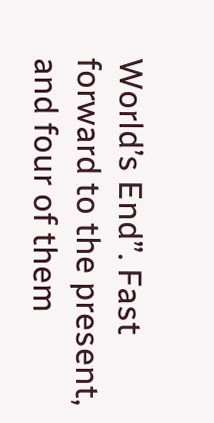World’s End”. Fast forward to the present, and four of them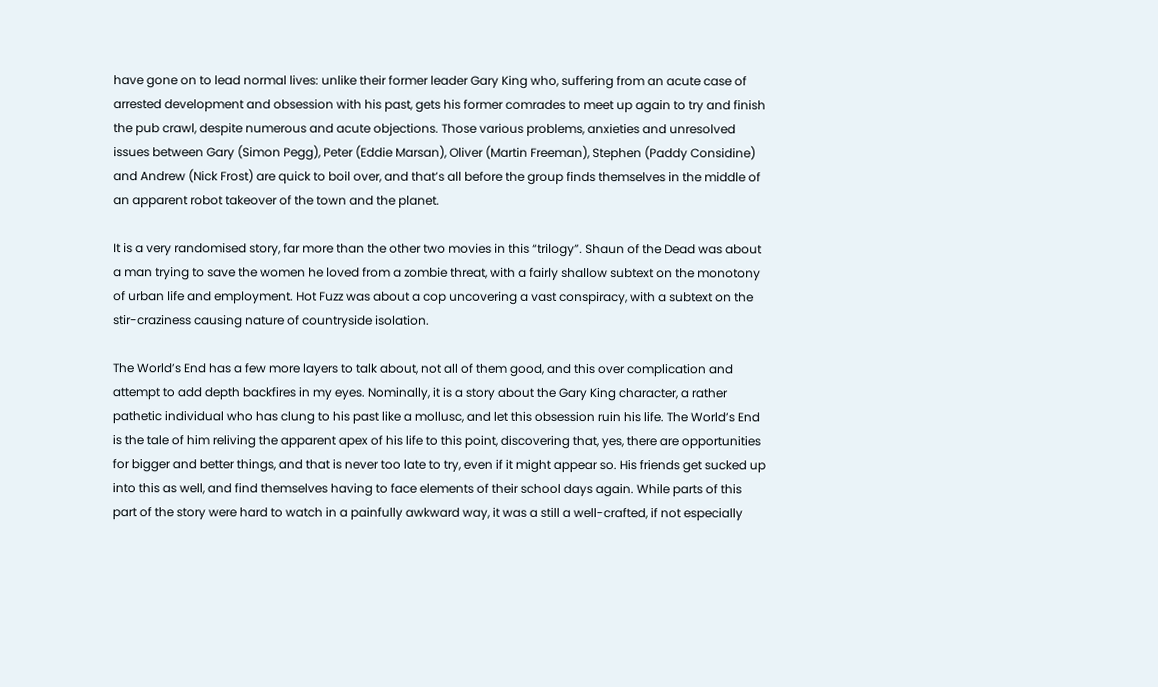have gone on to lead normal lives: unlike their former leader Gary King who, suffering from an acute case of arrested development and obsession with his past, gets his former comrades to meet up again to try and finish the pub crawl, despite numerous and acute objections. Those various problems, anxieties and unresolved issues between Gary (Simon Pegg), Peter (Eddie Marsan), Oliver (Martin Freeman), Stephen (Paddy Considine) and Andrew (Nick Frost) are quick to boil over, and that’s all before the group finds themselves in the middle of an apparent robot takeover of the town and the planet.

It is a very randomised story, far more than the other two movies in this “trilogy”. Shaun of the Dead was about a man trying to save the women he loved from a zombie threat, with a fairly shallow subtext on the monotony of urban life and employment. Hot Fuzz was about a cop uncovering a vast conspiracy, with a subtext on the stir-craziness causing nature of countryside isolation.

The World’s End has a few more layers to talk about, not all of them good, and this over complication and attempt to add depth backfires in my eyes. Nominally, it is a story about the Gary King character, a rather pathetic individual who has clung to his past like a mollusc, and let this obsession ruin his life. The World’s End is the tale of him reliving the apparent apex of his life to this point, discovering that, yes, there are opportunities for bigger and better things, and that is never too late to try, even if it might appear so. His friends get sucked up into this as well, and find themselves having to face elements of their school days again. While parts of this part of the story were hard to watch in a painfully awkward way, it was a still a well-crafted, if not especially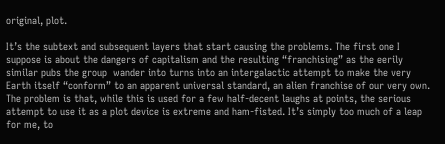original, plot.

It’s the subtext and subsequent layers that start causing the problems. The first one I suppose is about the dangers of capitalism and the resulting “franchising” as the eerily similar pubs the group  wander into turns into an intergalactic attempt to make the very Earth itself “conform” to an apparent universal standard, an alien franchise of our very own. The problem is that, while this is used for a few half-decent laughs at points, the serious attempt to use it as a plot device is extreme and ham-fisted. It’s simply too much of a leap for me, to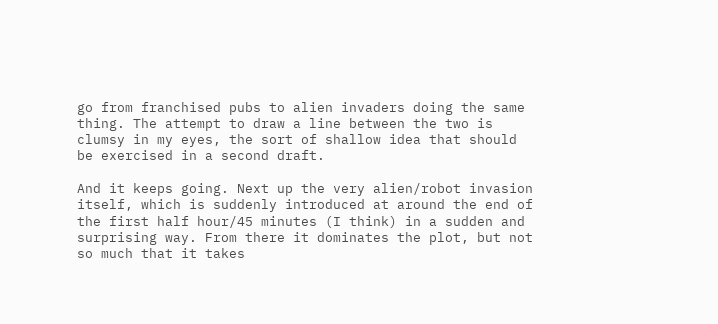go from franchised pubs to alien invaders doing the same thing. The attempt to draw a line between the two is clumsy in my eyes, the sort of shallow idea that should be exercised in a second draft.

And it keeps going. Next up the very alien/robot invasion itself, which is suddenly introduced at around the end of the first half hour/45 minutes (I think) in a sudden and surprising way. From there it dominates the plot, but not so much that it takes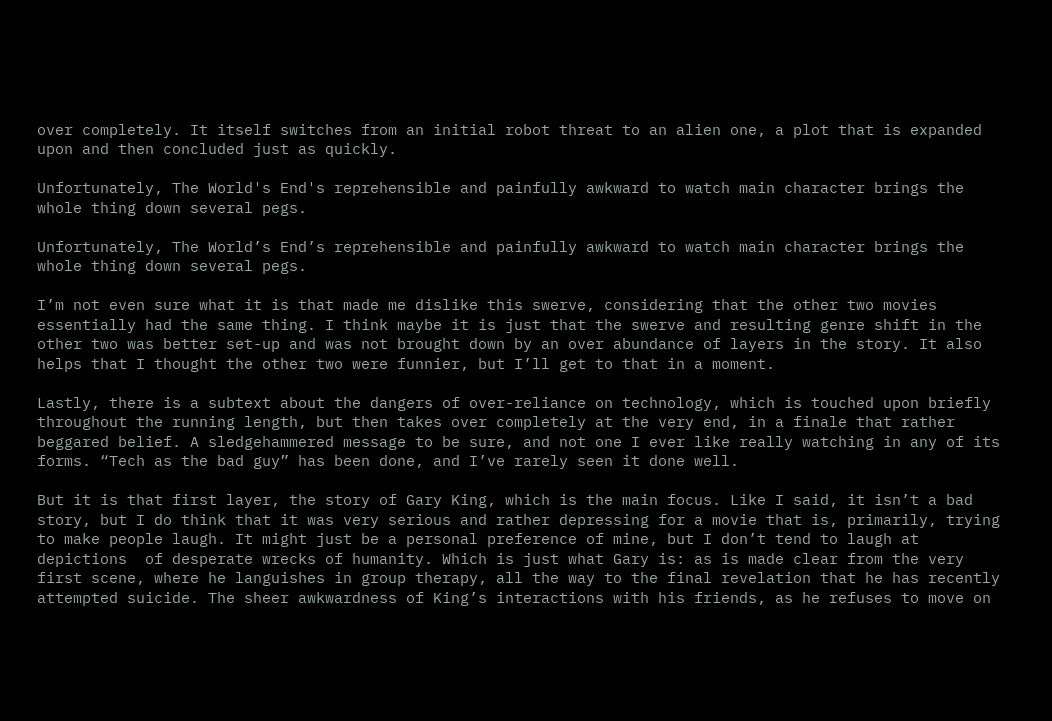over completely. It itself switches from an initial robot threat to an alien one, a plot that is expanded upon and then concluded just as quickly.

Unfortunately, The World's End's reprehensible and painfully awkward to watch main character brings the whole thing down several pegs.

Unfortunately, The World’s End’s reprehensible and painfully awkward to watch main character brings the whole thing down several pegs.

I’m not even sure what it is that made me dislike this swerve, considering that the other two movies essentially had the same thing. I think maybe it is just that the swerve and resulting genre shift in the other two was better set-up and was not brought down by an over abundance of layers in the story. It also helps that I thought the other two were funnier, but I’ll get to that in a moment.

Lastly, there is a subtext about the dangers of over-reliance on technology, which is touched upon briefly throughout the running length, but then takes over completely at the very end, in a finale that rather beggared belief. A sledgehammered message to be sure, and not one I ever like really watching in any of its forms. “Tech as the bad guy” has been done, and I’ve rarely seen it done well.

But it is that first layer, the story of Gary King, which is the main focus. Like I said, it isn’t a bad story, but I do think that it was very serious and rather depressing for a movie that is, primarily, trying to make people laugh. It might just be a personal preference of mine, but I don’t tend to laugh at depictions  of desperate wrecks of humanity. Which is just what Gary is: as is made clear from the very first scene, where he languishes in group therapy, all the way to the final revelation that he has recently attempted suicide. The sheer awkwardness of King’s interactions with his friends, as he refuses to move on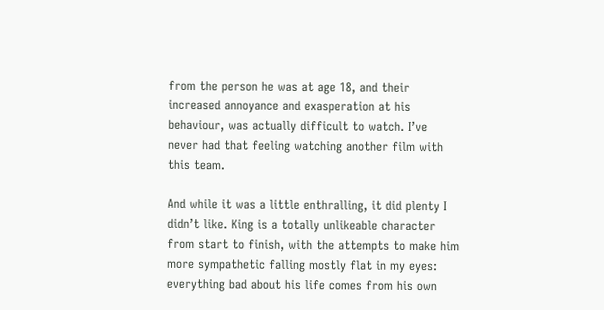from the person he was at age 18, and their increased annoyance and exasperation at his behaviour, was actually difficult to watch. I’ve never had that feeling watching another film with this team.

And while it was a little enthralling, it did plenty I didn’t like. King is a totally unlikeable character from start to finish, with the attempts to make him more sympathetic falling mostly flat in my eyes: everything bad about his life comes from his own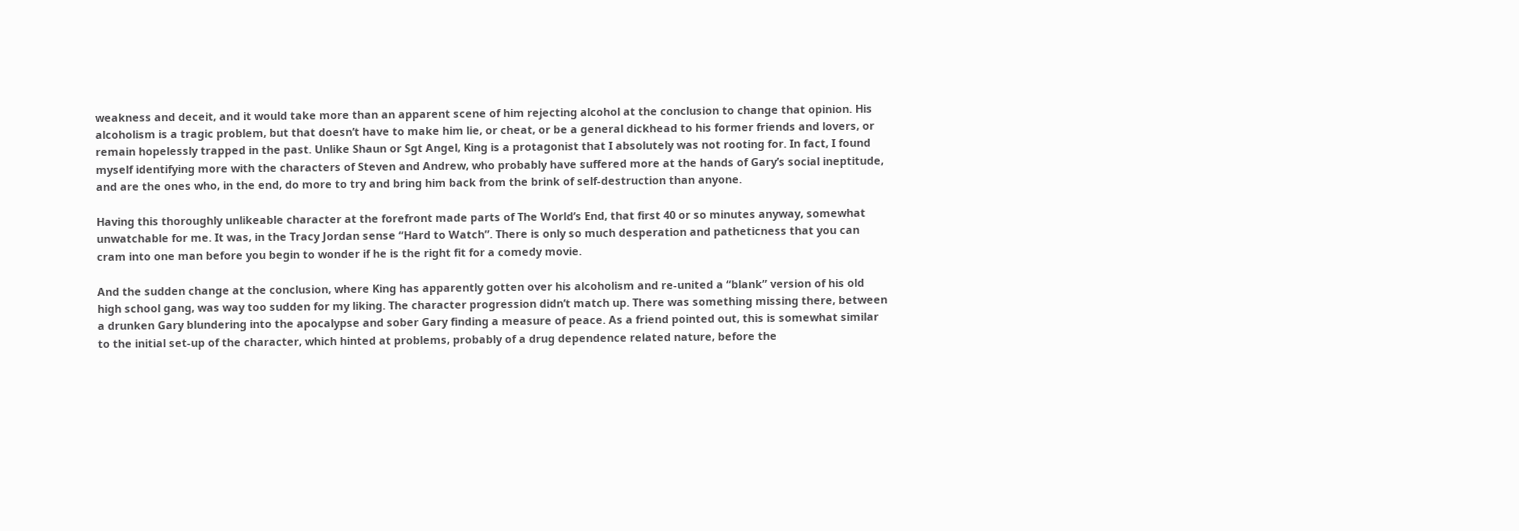weakness and deceit, and it would take more than an apparent scene of him rejecting alcohol at the conclusion to change that opinion. His alcoholism is a tragic problem, but that doesn’t have to make him lie, or cheat, or be a general dickhead to his former friends and lovers, or remain hopelessly trapped in the past. Unlike Shaun or Sgt Angel, King is a protagonist that I absolutely was not rooting for. In fact, I found myself identifying more with the characters of Steven and Andrew, who probably have suffered more at the hands of Gary’s social ineptitude, and are the ones who, in the end, do more to try and bring him back from the brink of self-destruction than anyone.

Having this thoroughly unlikeable character at the forefront made parts of The World’s End, that first 40 or so minutes anyway, somewhat unwatchable for me. It was, in the Tracy Jordan sense “Hard to Watch”. There is only so much desperation and patheticness that you can cram into one man before you begin to wonder if he is the right fit for a comedy movie.

And the sudden change at the conclusion, where King has apparently gotten over his alcoholism and re-united a “blank” version of his old high school gang, was way too sudden for my liking. The character progression didn’t match up. There was something missing there, between a drunken Gary blundering into the apocalypse and sober Gary finding a measure of peace. As a friend pointed out, this is somewhat similar to the initial set-up of the character, which hinted at problems, probably of a drug dependence related nature, before the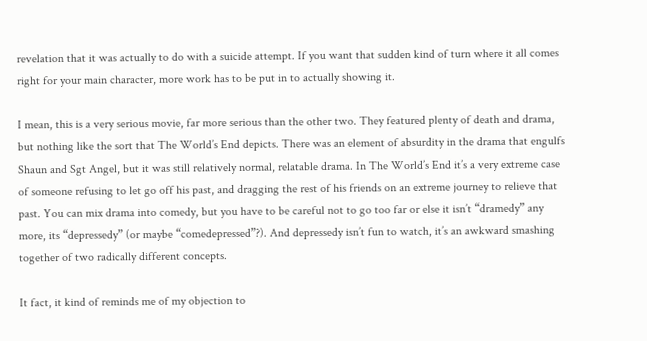revelation that it was actually to do with a suicide attempt. If you want that sudden kind of turn where it all comes right for your main character, more work has to be put in to actually showing it.

I mean, this is a very serious movie, far more serious than the other two. They featured plenty of death and drama, but nothing like the sort that The World’s End depicts. There was an element of absurdity in the drama that engulfs Shaun and Sgt Angel, but it was still relatively normal, relatable drama. In The World’s End it’s a very extreme case of someone refusing to let go off his past, and dragging the rest of his friends on an extreme journey to relieve that past. You can mix drama into comedy, but you have to be careful not to go too far or else it isn’t “dramedy” any more, its “depressedy” (or maybe “comedepressed”?). And depressedy isn’t fun to watch, it’s an awkward smashing together of two radically different concepts.

It fact, it kind of reminds me of my objection to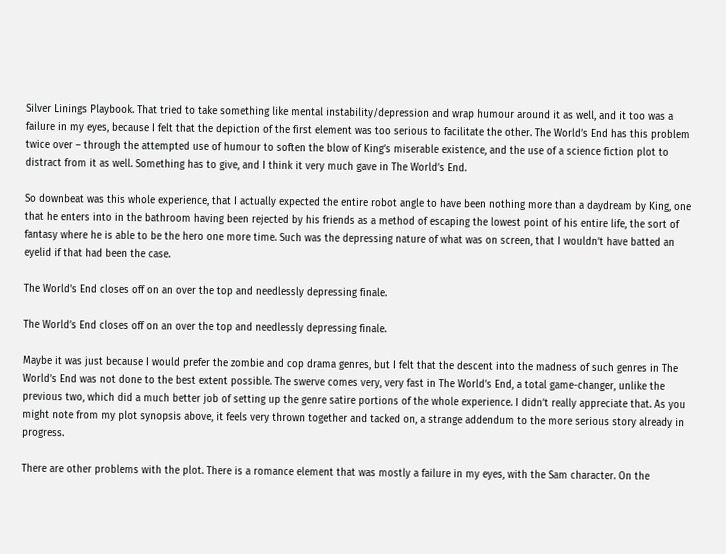Silver Linings Playbook. That tried to take something like mental instability/depression and wrap humour around it as well, and it too was a failure in my eyes, because I felt that the depiction of the first element was too serious to facilitate the other. The World’s End has this problem twice over – through the attempted use of humour to soften the blow of King’s miserable existence, and the use of a science fiction plot to distract from it as well. Something has to give, and I think it very much gave in The World’s End.

So downbeat was this whole experience, that I actually expected the entire robot angle to have been nothing more than a daydream by King, one that he enters into in the bathroom having been rejected by his friends as a method of escaping the lowest point of his entire life, the sort of fantasy where he is able to be the hero one more time. Such was the depressing nature of what was on screen, that I wouldn’t have batted an eyelid if that had been the case.

The World's End closes off on an over the top and needlessly depressing finale.

The World’s End closes off on an over the top and needlessly depressing finale.

Maybe it was just because I would prefer the zombie and cop drama genres, but I felt that the descent into the madness of such genres in The World’s End was not done to the best extent possible. The swerve comes very, very fast in The World’s End, a total game-changer, unlike the previous two, which did a much better job of setting up the genre satire portions of the whole experience. I didn’t really appreciate that. As you might note from my plot synopsis above, it feels very thrown together and tacked on, a strange addendum to the more serious story already in progress.

There are other problems with the plot. There is a romance element that was mostly a failure in my eyes, with the Sam character. On the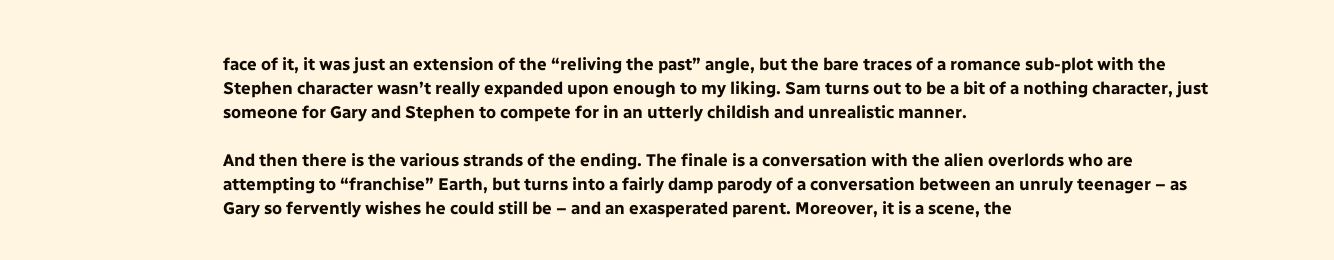face of it, it was just an extension of the “reliving the past” angle, but the bare traces of a romance sub-plot with the Stephen character wasn’t really expanded upon enough to my liking. Sam turns out to be a bit of a nothing character, just someone for Gary and Stephen to compete for in an utterly childish and unrealistic manner.

And then there is the various strands of the ending. The finale is a conversation with the alien overlords who are attempting to “franchise” Earth, but turns into a fairly damp parody of a conversation between an unruly teenager – as Gary so fervently wishes he could still be – and an exasperated parent. Moreover, it is a scene, the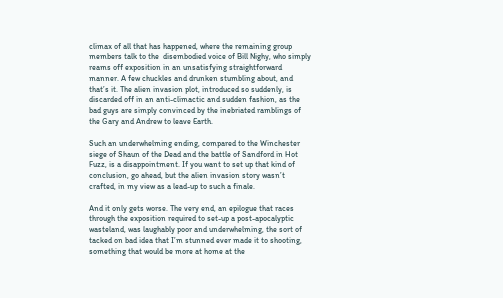climax of all that has happened, where the remaining group members talk to the  disembodied voice of Bill Nighy, who simply reams off exposition in an unsatisfying straightforward manner. A few chuckles and drunken stumbling about, and that’s it. The alien invasion plot, introduced so suddenly, is discarded off in an anti-climactic and sudden fashion, as the bad guys are simply convinced by the inebriated ramblings of the Gary and Andrew to leave Earth.

Such an underwhelming ending, compared to the Winchester siege of Shaun of the Dead and the battle of Sandford in Hot Fuzz, is a disappointment. If you want to set up that kind of conclusion, go ahead, but the alien invasion story wasn’t crafted, in my view as a lead-up to such a finale.

And it only gets worse. The very end, an epilogue that races through the exposition required to set-up a post-apocalyptic wasteland, was laughably poor and underwhelming, the sort of tacked on bad idea that I’m stunned ever made it to shooting, something that would be more at home at the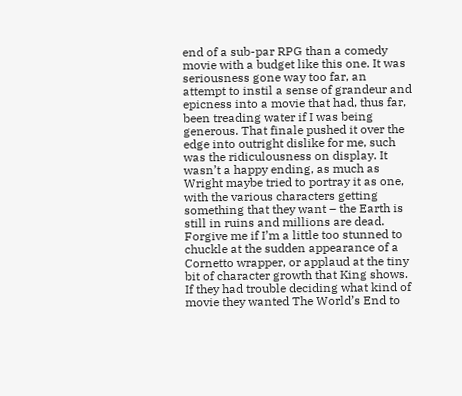end of a sub-par RPG than a comedy movie with a budget like this one. It was seriousness gone way too far, an attempt to instil a sense of grandeur and epicness into a movie that had, thus far, been treading water if I was being generous. That finale pushed it over the edge into outright dislike for me, such was the ridiculousness on display. It wasn’t a happy ending, as much as Wright maybe tried to portray it as one, with the various characters getting something that they want – the Earth is still in ruins and millions are dead. Forgive me if I’m a little too stunned to chuckle at the sudden appearance of a Cornetto wrapper, or applaud at the tiny bit of character growth that King shows. If they had trouble deciding what kind of movie they wanted The World’s End to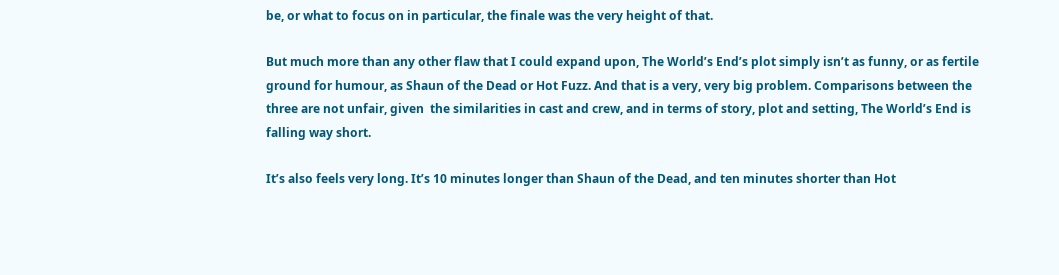be, or what to focus on in particular, the finale was the very height of that.

But much more than any other flaw that I could expand upon, The World’s End’s plot simply isn’t as funny, or as fertile ground for humour, as Shaun of the Dead or Hot Fuzz. And that is a very, very big problem. Comparisons between the three are not unfair, given  the similarities in cast and crew, and in terms of story, plot and setting, The World’s End is falling way short.

It’s also feels very long. It’s 10 minutes longer than Shaun of the Dead, and ten minutes shorter than Hot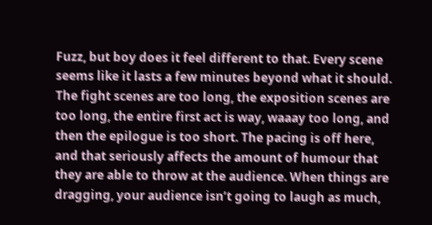Fuzz, but boy does it feel different to that. Every scene seems like it lasts a few minutes beyond what it should. The fight scenes are too long, the exposition scenes are too long, the entire first act is way, waaay too long, and then the epilogue is too short. The pacing is off here, and that seriously affects the amount of humour that they are able to throw at the audience. When things are dragging, your audience isn’t going to laugh as much,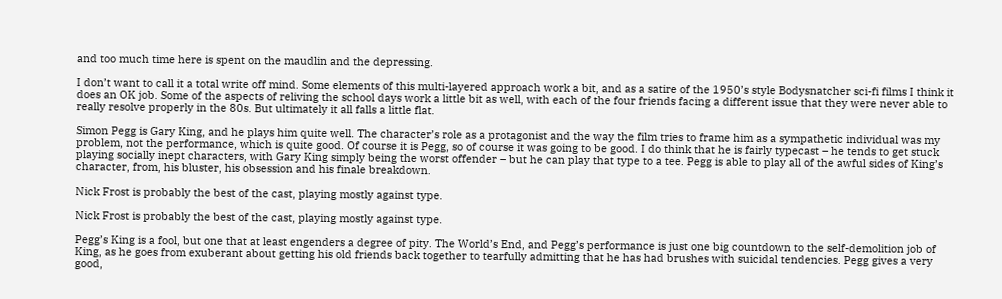and too much time here is spent on the maudlin and the depressing.

I don’t want to call it a total write off mind. Some elements of this multi-layered approach work a bit, and as a satire of the 1950’s style Bodysnatcher sci-fi films I think it does an OK job. Some of the aspects of reliving the school days work a little bit as well, with each of the four friends facing a different issue that they were never able to really resolve properly in the 80s. But ultimately it all falls a little flat.

Simon Pegg is Gary King, and he plays him quite well. The character’s role as a protagonist and the way the film tries to frame him as a sympathetic individual was my problem, not the performance, which is quite good. Of course it is Pegg, so of course it was going to be good. I do think that he is fairly typecast – he tends to get stuck playing socially inept characters, with Gary King simply being the worst offender – but he can play that type to a tee. Pegg is able to play all of the awful sides of King’s character, from, his bluster, his obsession and his finale breakdown.

Nick Frost is probably the best of the cast, playing mostly against type.

Nick Frost is probably the best of the cast, playing mostly against type.

Pegg’s King is a fool, but one that at least engenders a degree of pity. The World’s End, and Pegg’s performance is just one big countdown to the self-demolition job of King, as he goes from exuberant about getting his old friends back together to tearfully admitting that he has had brushes with suicidal tendencies. Pegg gives a very good,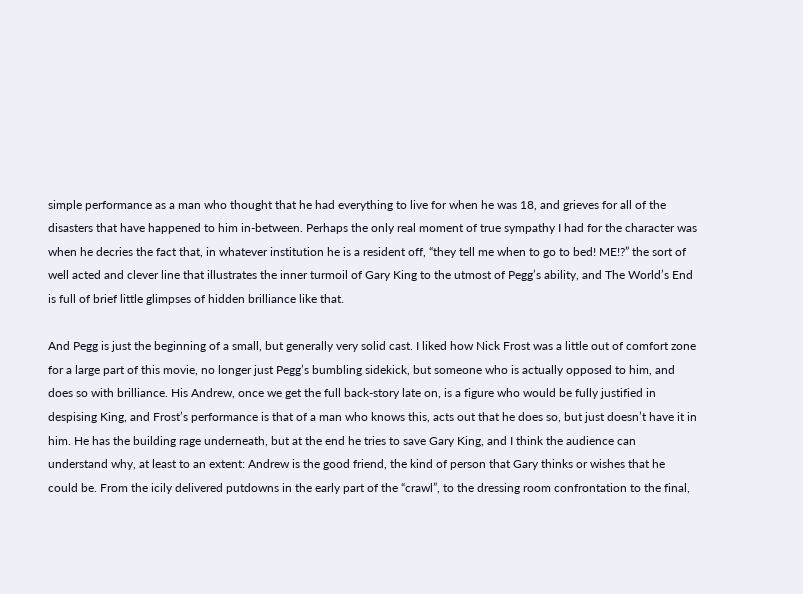simple performance as a man who thought that he had everything to live for when he was 18, and grieves for all of the disasters that have happened to him in-between. Perhaps the only real moment of true sympathy I had for the character was when he decries the fact that, in whatever institution he is a resident off, “they tell me when to go to bed! ME!?” the sort of well acted and clever line that illustrates the inner turmoil of Gary King to the utmost of Pegg’s ability, and The World’s End is full of brief little glimpses of hidden brilliance like that.

And Pegg is just the beginning of a small, but generally very solid cast. I liked how Nick Frost was a little out of comfort zone for a large part of this movie, no longer just Pegg’s bumbling sidekick, but someone who is actually opposed to him, and does so with brilliance. His Andrew, once we get the full back-story late on, is a figure who would be fully justified in despising King, and Frost’s performance is that of a man who knows this, acts out that he does so, but just doesn’t have it in him. He has the building rage underneath, but at the end he tries to save Gary King, and I think the audience can understand why, at least to an extent: Andrew is the good friend, the kind of person that Gary thinks or wishes that he could be. From the icily delivered putdowns in the early part of the “crawl”, to the dressing room confrontation to the final,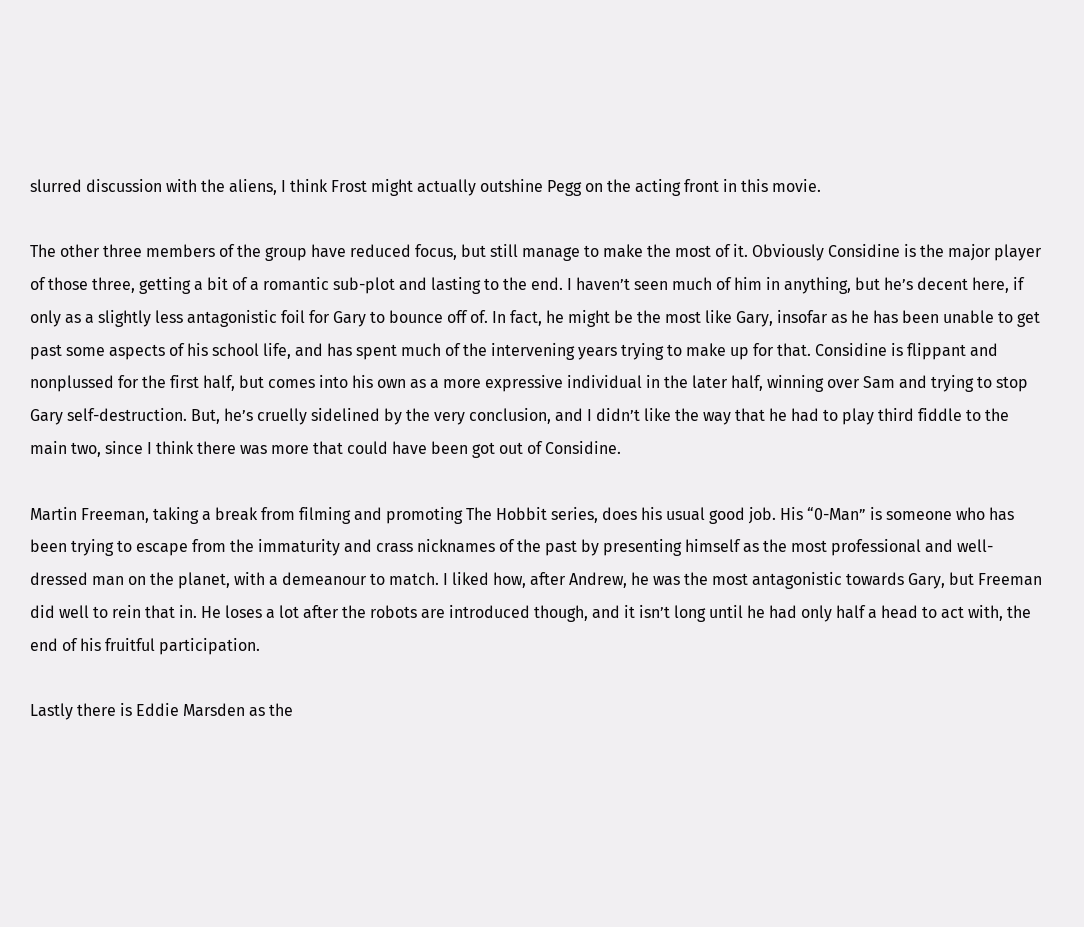slurred discussion with the aliens, I think Frost might actually outshine Pegg on the acting front in this movie.

The other three members of the group have reduced focus, but still manage to make the most of it. Obviously Considine is the major player of those three, getting a bit of a romantic sub-plot and lasting to the end. I haven’t seen much of him in anything, but he’s decent here, if only as a slightly less antagonistic foil for Gary to bounce off of. In fact, he might be the most like Gary, insofar as he has been unable to get past some aspects of his school life, and has spent much of the intervening years trying to make up for that. Considine is flippant and nonplussed for the first half, but comes into his own as a more expressive individual in the later half, winning over Sam and trying to stop Gary self-destruction. But, he’s cruelly sidelined by the very conclusion, and I didn’t like the way that he had to play third fiddle to the main two, since I think there was more that could have been got out of Considine.

Martin Freeman, taking a break from filming and promoting The Hobbit series, does his usual good job. His “0-Man” is someone who has been trying to escape from the immaturity and crass nicknames of the past by presenting himself as the most professional and well-dressed man on the planet, with a demeanour to match. I liked how, after Andrew, he was the most antagonistic towards Gary, but Freeman did well to rein that in. He loses a lot after the robots are introduced though, and it isn’t long until he had only half a head to act with, the end of his fruitful participation.

Lastly there is Eddie Marsden as the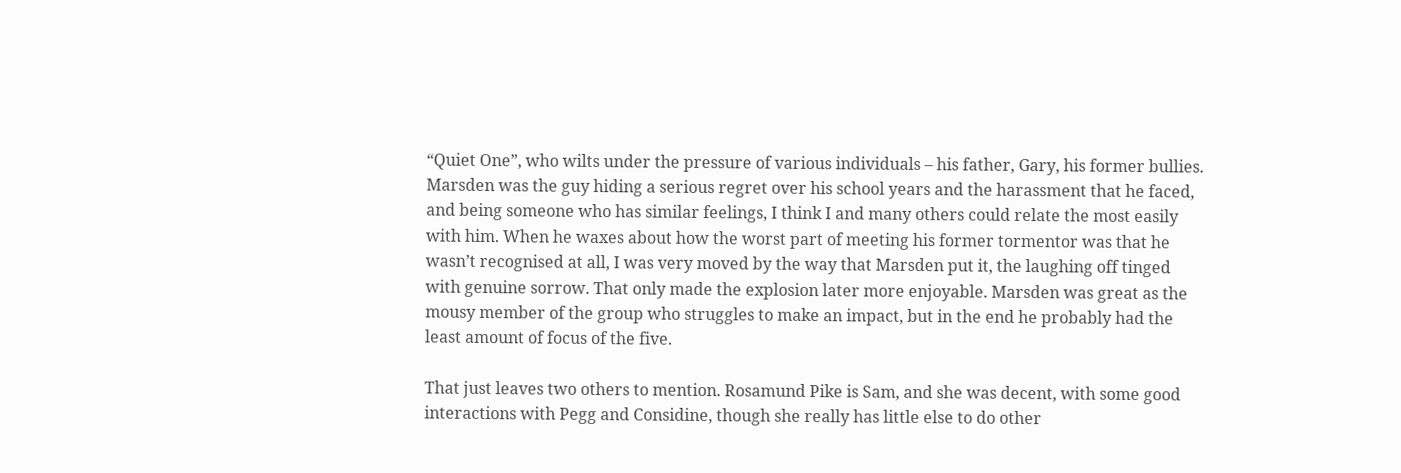“Quiet One”, who wilts under the pressure of various individuals – his father, Gary, his former bullies. Marsden was the guy hiding a serious regret over his school years and the harassment that he faced, and being someone who has similar feelings, I think I and many others could relate the most easily with him. When he waxes about how the worst part of meeting his former tormentor was that he wasn’t recognised at all, I was very moved by the way that Marsden put it, the laughing off tinged with genuine sorrow. That only made the explosion later more enjoyable. Marsden was great as the mousy member of the group who struggles to make an impact, but in the end he probably had the least amount of focus of the five.

That just leaves two others to mention. Rosamund Pike is Sam, and she was decent, with some good interactions with Pegg and Considine, though she really has little else to do other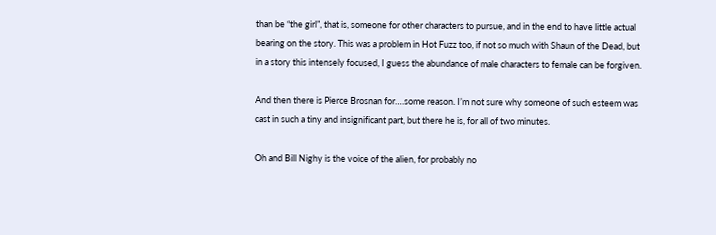than be “the girl”, that is, someone for other characters to pursue, and in the end to have little actual bearing on the story. This was a problem in Hot Fuzz too, if not so much with Shaun of the Dead, but in a story this intensely focused, I guess the abundance of male characters to female can be forgiven.

And then there is Pierce Brosnan for….some reason. I’m not sure why someone of such esteem was cast in such a tiny and insignificant part, but there he is, for all of two minutes.

Oh and Bill Nighy is the voice of the alien, for probably no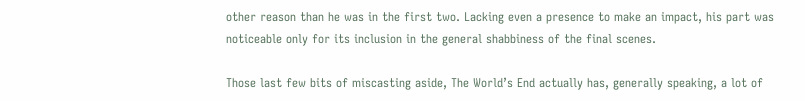other reason than he was in the first two. Lacking even a presence to make an impact, his part was noticeable only for its inclusion in the general shabbiness of the final scenes.

Those last few bits of miscasting aside, The World’s End actually has, generally speaking, a lot of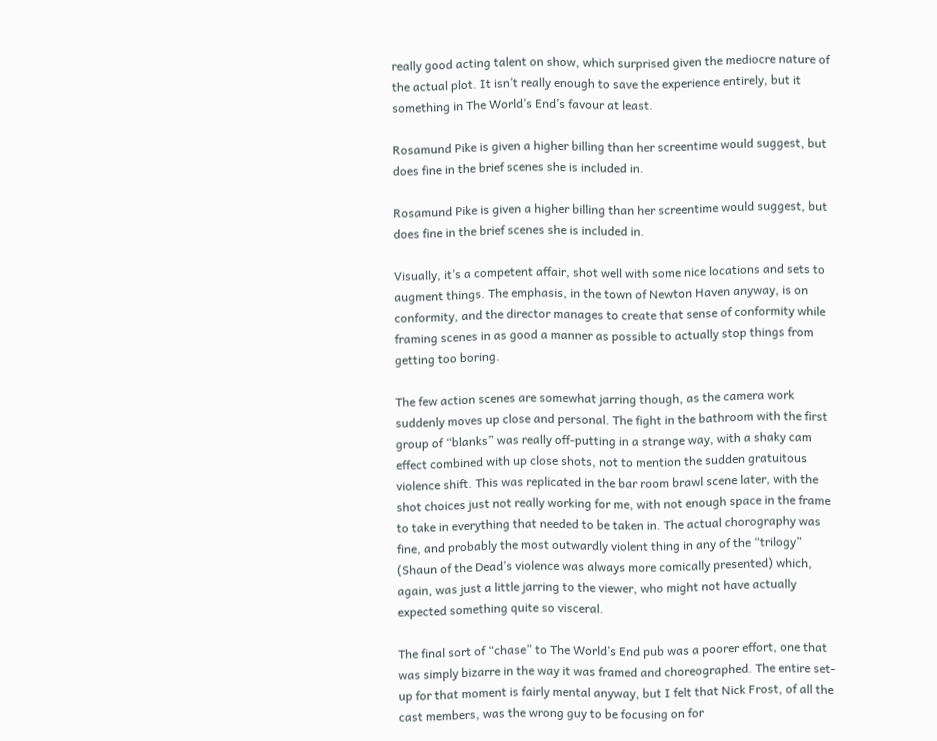really good acting talent on show, which surprised given the mediocre nature of the actual plot. It isn’t really enough to save the experience entirely, but it something in The World’s End’s favour at least.

Rosamund Pike is given a higher billing than her screentime would suggest, but does fine in the brief scenes she is included in.

Rosamund Pike is given a higher billing than her screentime would suggest, but does fine in the brief scenes she is included in.

Visually, it’s a competent affair, shot well with some nice locations and sets to augment things. The emphasis, in the town of Newton Haven anyway, is on conformity, and the director manages to create that sense of conformity while framing scenes in as good a manner as possible to actually stop things from getting too boring.

The few action scenes are somewhat jarring though, as the camera work suddenly moves up close and personal. The fight in the bathroom with the first group of “blanks” was really off-putting in a strange way, with a shaky cam effect combined with up close shots, not to mention the sudden gratuitous violence shift. This was replicated in the bar room brawl scene later, with the shot choices just not really working for me, with not enough space in the frame to take in everything that needed to be taken in. The actual chorography was fine, and probably the most outwardly violent thing in any of the “trilogy” (Shaun of the Dead’s violence was always more comically presented) which, again, was just a little jarring to the viewer, who might not have actually expected something quite so visceral.

The final sort of “chase” to The World’s End pub was a poorer effort, one that was simply bizarre in the way it was framed and choreographed. The entire set-up for that moment is fairly mental anyway, but I felt that Nick Frost, of all the cast members, was the wrong guy to be focusing on for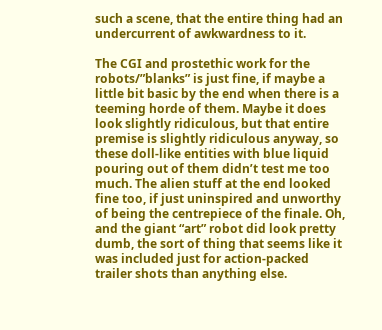such a scene, that the entire thing had an undercurrent of awkwardness to it.

The CGI and prostethic work for the robots/”blanks” is just fine, if maybe a little bit basic by the end when there is a teeming horde of them. Maybe it does look slightly ridiculous, but that entire premise is slightly ridiculous anyway, so these doll-like entities with blue liquid pouring out of them didn’t test me too much. The alien stuff at the end looked fine too, if just uninspired and unworthy of being the centrepiece of the finale. Oh, and the giant “art” robot did look pretty dumb, the sort of thing that seems like it was included just for action-packed trailer shots than anything else.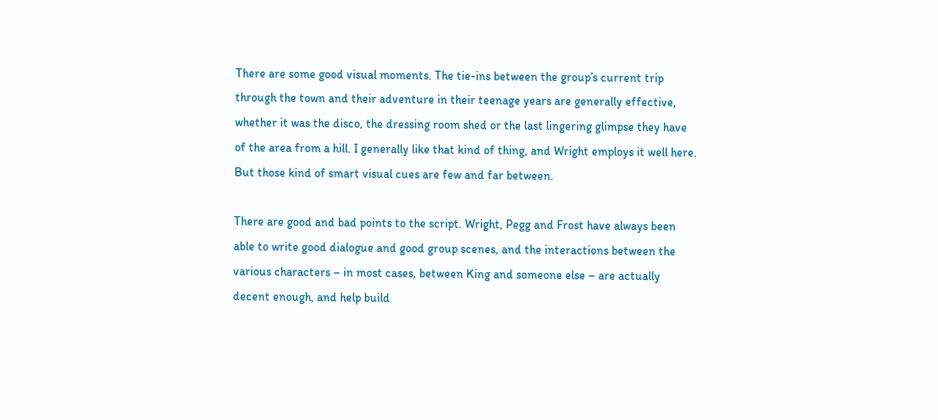There are some good visual moments. The tie-ins between the group’s current trip through the town and their adventure in their teenage years are generally effective, whether it was the disco, the dressing room shed or the last lingering glimpse they have of the area from a hill. I generally like that kind of thing, and Wright employs it well here. But those kind of smart visual cues are few and far between.

There are good and bad points to the script. Wright, Pegg and Frost have always been able to write good dialogue and good group scenes, and the interactions between the various characters – in most cases, between King and someone else – are actually decent enough, and help build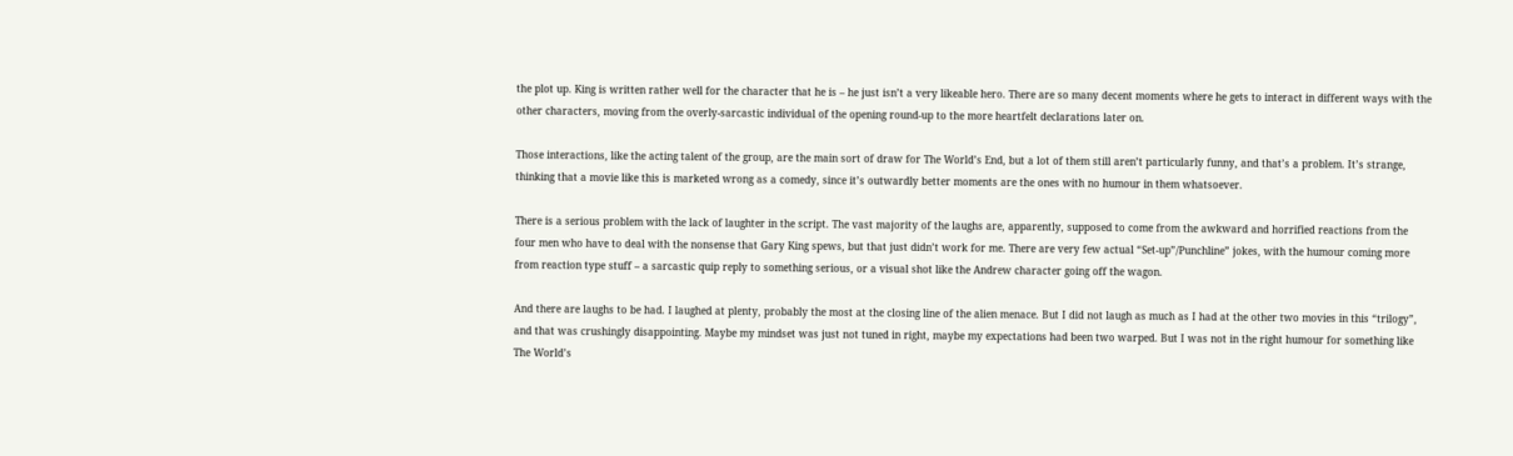the plot up. King is written rather well for the character that he is – he just isn’t a very likeable hero. There are so many decent moments where he gets to interact in different ways with the other characters, moving from the overly-sarcastic individual of the opening round-up to the more heartfelt declarations later on.

Those interactions, like the acting talent of the group, are the main sort of draw for The World’s End, but a lot of them still aren’t particularly funny, and that’s a problem. It’s strange, thinking that a movie like this is marketed wrong as a comedy, since it’s outwardly better moments are the ones with no humour in them whatsoever.

There is a serious problem with the lack of laughter in the script. The vast majority of the laughs are, apparently, supposed to come from the awkward and horrified reactions from the four men who have to deal with the nonsense that Gary King spews, but that just didn’t work for me. There are very few actual “Set-up”/Punchline” jokes, with the humour coming more from reaction type stuff – a sarcastic quip reply to something serious, or a visual shot like the Andrew character going off the wagon.

And there are laughs to be had. I laughed at plenty, probably the most at the closing line of the alien menace. But I did not laugh as much as I had at the other two movies in this “trilogy”, and that was crushingly disappointing. Maybe my mindset was just not tuned in right, maybe my expectations had been two warped. But I was not in the right humour for something like The World’s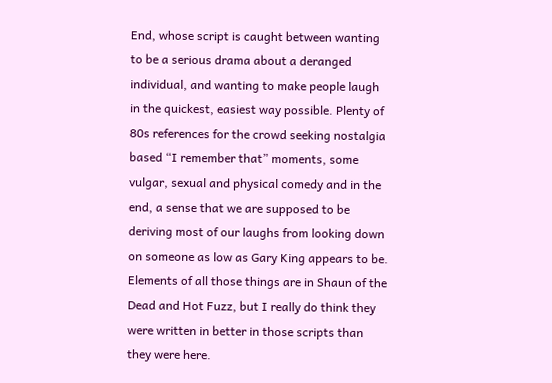End, whose script is caught between wanting to be a serious drama about a deranged individual, and wanting to make people laugh in the quickest, easiest way possible. Plenty of 80s references for the crowd seeking nostalgia based “I remember that” moments, some vulgar, sexual and physical comedy and in the end, a sense that we are supposed to be deriving most of our laughs from looking down on someone as low as Gary King appears to be. Elements of all those things are in Shaun of the Dead and Hot Fuzz, but I really do think they were written in better in those scripts than they were here.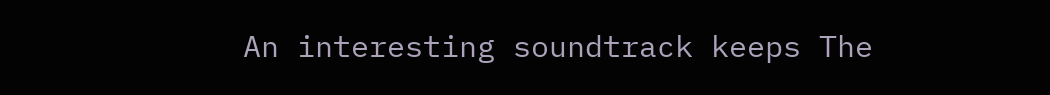An interesting soundtrack keeps The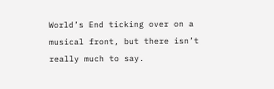World’s End ticking over on a musical front, but there isn’t really much to say.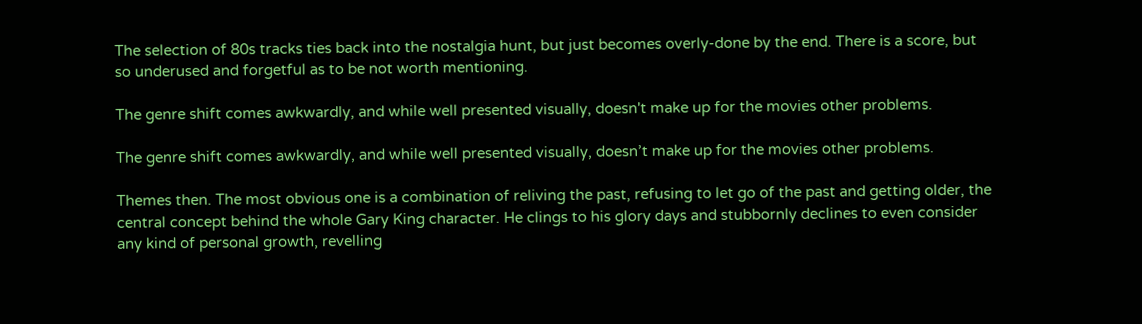The selection of 80s tracks ties back into the nostalgia hunt, but just becomes overly-done by the end. There is a score, but so underused and forgetful as to be not worth mentioning.

The genre shift comes awkwardly, and while well presented visually, doesn't make up for the movies other problems.

The genre shift comes awkwardly, and while well presented visually, doesn’t make up for the movies other problems.

Themes then. The most obvious one is a combination of reliving the past, refusing to let go of the past and getting older, the central concept behind the whole Gary King character. He clings to his glory days and stubbornly declines to even consider any kind of personal growth, revelling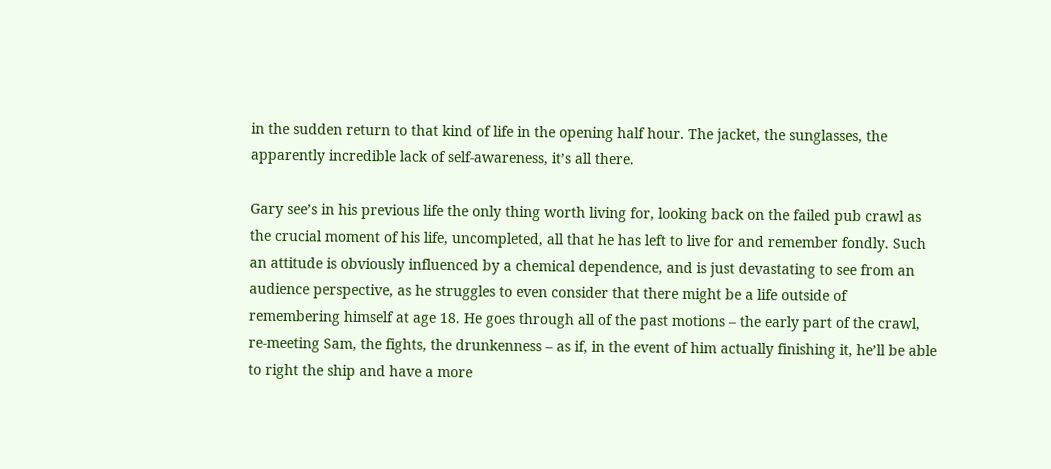in the sudden return to that kind of life in the opening half hour. The jacket, the sunglasses, the apparently incredible lack of self-awareness, it’s all there.

Gary see’s in his previous life the only thing worth living for, looking back on the failed pub crawl as the crucial moment of his life, uncompleted, all that he has left to live for and remember fondly. Such an attitude is obviously influenced by a chemical dependence, and is just devastating to see from an audience perspective, as he struggles to even consider that there might be a life outside of remembering himself at age 18. He goes through all of the past motions – the early part of the crawl, re-meeting Sam, the fights, the drunkenness – as if, in the event of him actually finishing it, he’ll be able to right the ship and have a more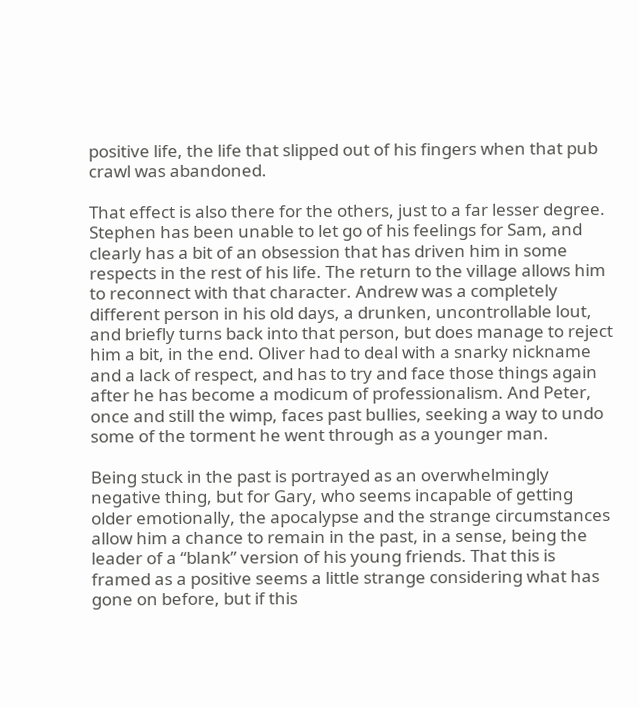positive life, the life that slipped out of his fingers when that pub crawl was abandoned.

That effect is also there for the others, just to a far lesser degree. Stephen has been unable to let go of his feelings for Sam, and clearly has a bit of an obsession that has driven him in some respects in the rest of his life. The return to the village allows him to reconnect with that character. Andrew was a completely different person in his old days, a drunken, uncontrollable lout, and briefly turns back into that person, but does manage to reject him a bit, in the end. Oliver had to deal with a snarky nickname and a lack of respect, and has to try and face those things again after he has become a modicum of professionalism. And Peter, once and still the wimp, faces past bullies, seeking a way to undo some of the torment he went through as a younger man.

Being stuck in the past is portrayed as an overwhelmingly negative thing, but for Gary, who seems incapable of getting older emotionally, the apocalypse and the strange circumstances allow him a chance to remain in the past, in a sense, being the leader of a “blank” version of his young friends. That this is framed as a positive seems a little strange considering what has gone on before, but if this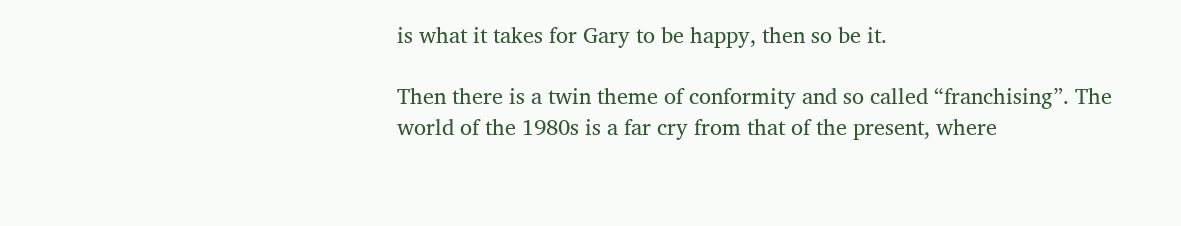is what it takes for Gary to be happy, then so be it.

Then there is a twin theme of conformity and so called “franchising”. The world of the 1980s is a far cry from that of the present, where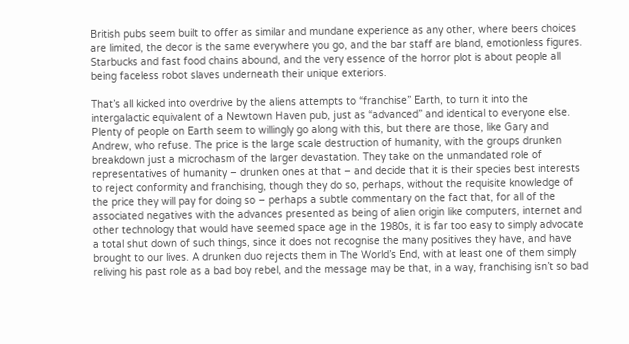British pubs seem built to offer as similar and mundane experience as any other, where beers choices are limited, the decor is the same everywhere you go, and the bar staff are bland, emotionless figures. Starbucks and fast food chains abound, and the very essence of the horror plot is about people all being faceless robot slaves underneath their unique exteriors.

That’s all kicked into overdrive by the aliens attempts to “franchise” Earth, to turn it into the intergalactic equivalent of a Newtown Haven pub, just as “advanced” and identical to everyone else. Plenty of people on Earth seem to willingly go along with this, but there are those, like Gary and Andrew, who refuse. The price is the large scale destruction of humanity, with the groups drunken breakdown just a microchasm of the larger devastation. They take on the unmandated role of representatives of humanity – drunken ones at that – and decide that it is their species best interests to reject conformity and franchising, though they do so, perhaps, without the requisite knowledge of the price they will pay for doing so – perhaps a subtle commentary on the fact that, for all of the associated negatives with the advances presented as being of alien origin like computers, internet and other technology that would have seemed space age in the 1980s, it is far too easy to simply advocate a total shut down of such things, since it does not recognise the many positives they have, and have brought to our lives. A drunken duo rejects them in The World’s End, with at least one of them simply reliving his past role as a bad boy rebel, and the message may be that, in a way, franchising isn’t so bad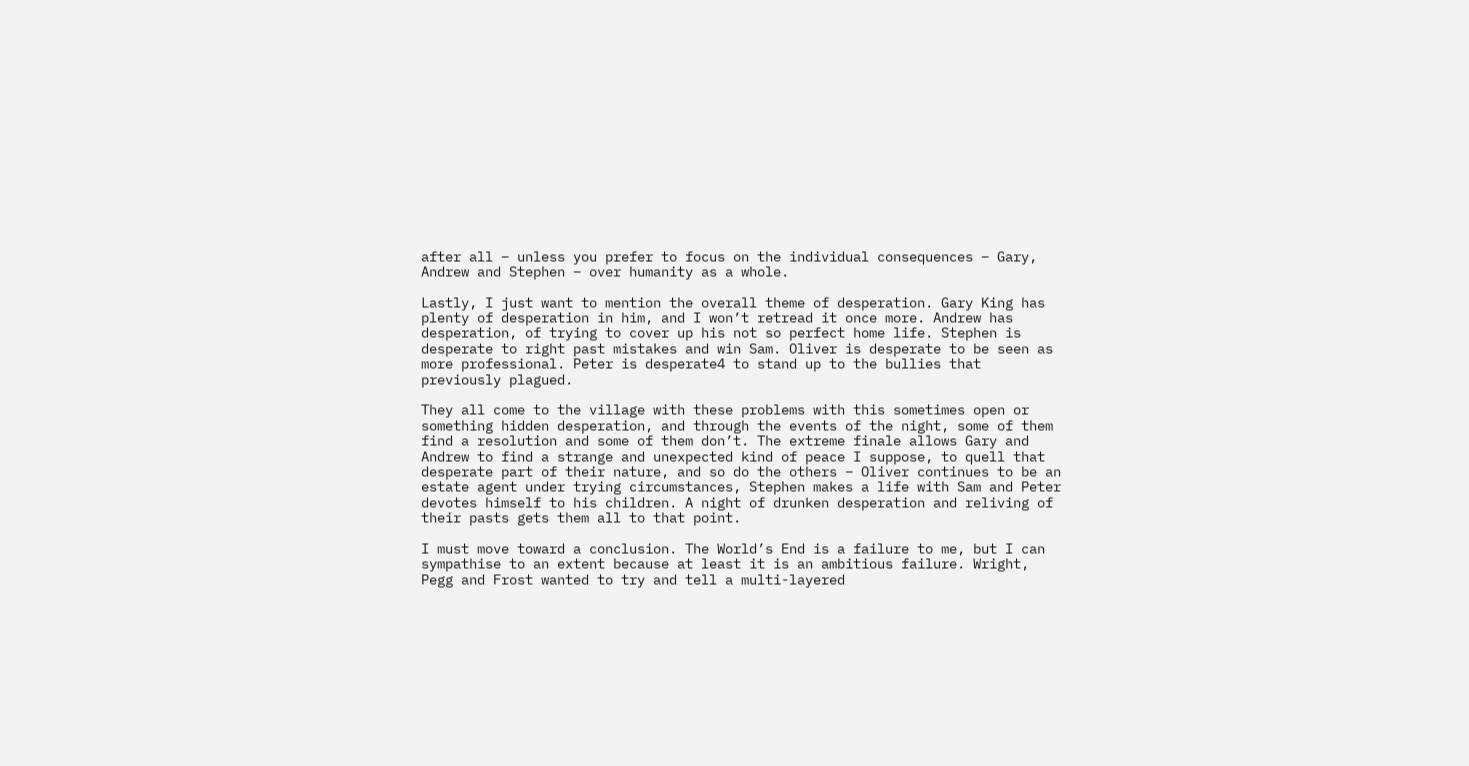after all – unless you prefer to focus on the individual consequences – Gary, Andrew and Stephen – over humanity as a whole.

Lastly, I just want to mention the overall theme of desperation. Gary King has plenty of desperation in him, and I won’t retread it once more. Andrew has desperation, of trying to cover up his not so perfect home life. Stephen is desperate to right past mistakes and win Sam. Oliver is desperate to be seen as more professional. Peter is desperate4 to stand up to the bullies that previously plagued.

They all come to the village with these problems with this sometimes open or something hidden desperation, and through the events of the night, some of them find a resolution and some of them don’t. The extreme finale allows Gary and Andrew to find a strange and unexpected kind of peace I suppose, to quell that desperate part of their nature, and so do the others – Oliver continues to be an estate agent under trying circumstances, Stephen makes a life with Sam and Peter devotes himself to his children. A night of drunken desperation and reliving of their pasts gets them all to that point.

I must move toward a conclusion. The World’s End is a failure to me, but I can sympathise to an extent because at least it is an ambitious failure. Wright, Pegg and Frost wanted to try and tell a multi-layered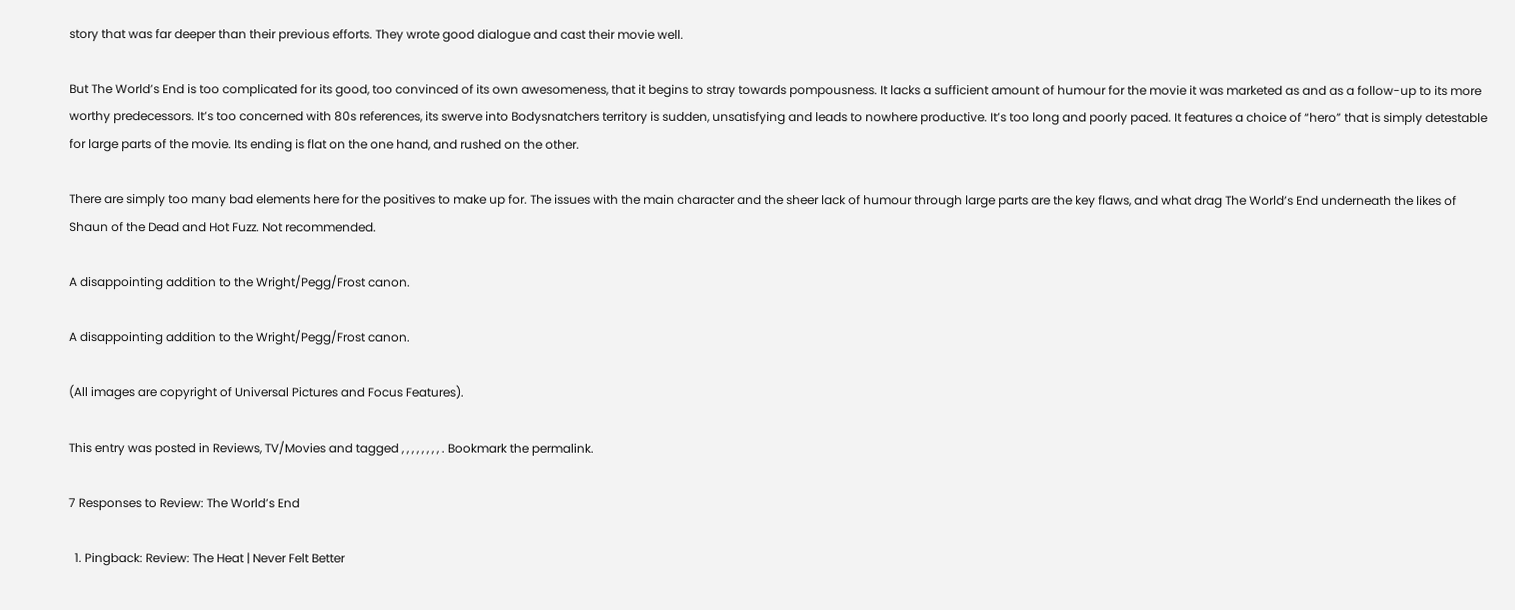story that was far deeper than their previous efforts. They wrote good dialogue and cast their movie well.

But The World’s End is too complicated for its good, too convinced of its own awesomeness, that it begins to stray towards pompousness. It lacks a sufficient amount of humour for the movie it was marketed as and as a follow-up to its more worthy predecessors. It’s too concerned with 80s references, its swerve into Bodysnatchers territory is sudden, unsatisfying and leads to nowhere productive. It’s too long and poorly paced. It features a choice of “hero” that is simply detestable for large parts of the movie. Its ending is flat on the one hand, and rushed on the other.

There are simply too many bad elements here for the positives to make up for. The issues with the main character and the sheer lack of humour through large parts are the key flaws, and what drag The World’s End underneath the likes of Shaun of the Dead and Hot Fuzz. Not recommended.

A disappointing addition to the Wright/Pegg/Frost canon.

A disappointing addition to the Wright/Pegg/Frost canon.

(All images are copyright of Universal Pictures and Focus Features).

This entry was posted in Reviews, TV/Movies and tagged , , , , , , , , . Bookmark the permalink.

7 Responses to Review: The World’s End

  1. Pingback: Review: The Heat | Never Felt Better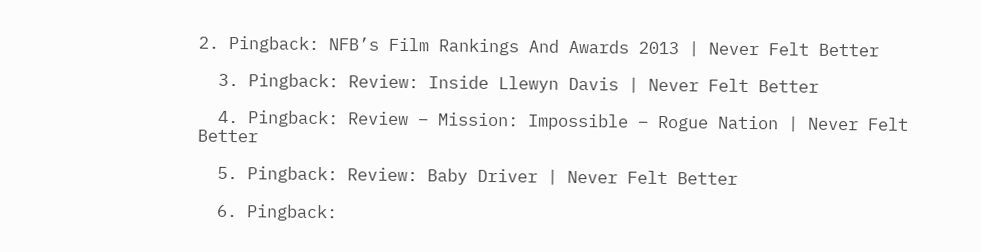2. Pingback: NFB’s Film Rankings And Awards 2013 | Never Felt Better

  3. Pingback: Review: Inside Llewyn Davis | Never Felt Better

  4. Pingback: Review – Mission: Impossible – Rogue Nation | Never Felt Better

  5. Pingback: Review: Baby Driver | Never Felt Better

  6. Pingback: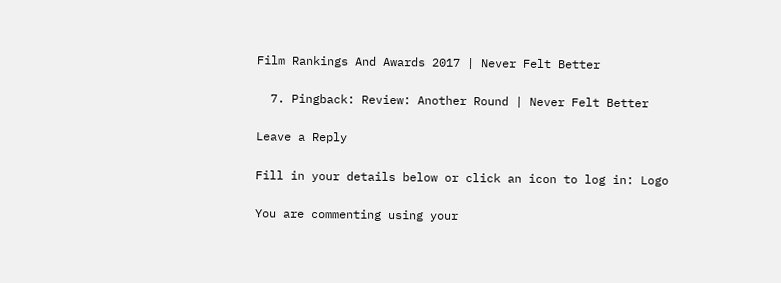Film Rankings And Awards 2017 | Never Felt Better

  7. Pingback: Review: Another Round | Never Felt Better

Leave a Reply

Fill in your details below or click an icon to log in: Logo

You are commenting using your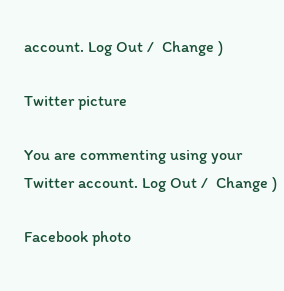account. Log Out /  Change )

Twitter picture

You are commenting using your Twitter account. Log Out /  Change )

Facebook photo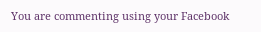You are commenting using your Facebook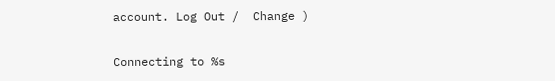account. Log Out /  Change )

Connecting to %s